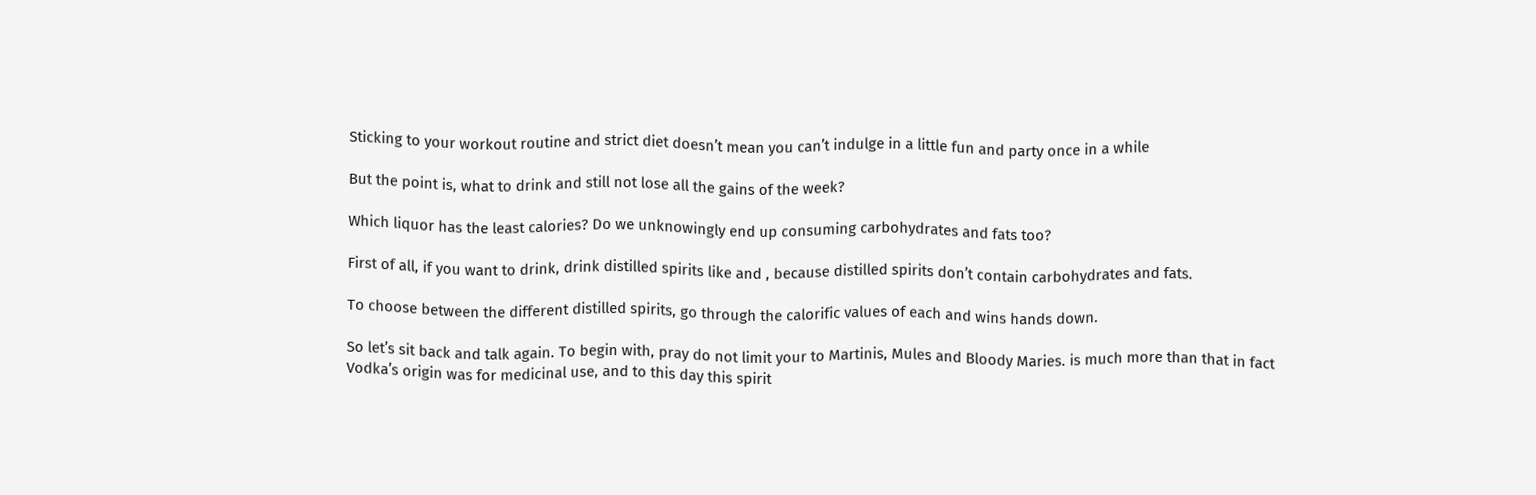Sticking to your workout routine and strict diet doesn’t mean you can’t indulge in a little fun and party once in a while

But the point is, what to drink and still not lose all the gains of the week?

Which liquor has the least calories? Do we unknowingly end up consuming carbohydrates and fats too?

First of all, if you want to drink, drink distilled spirits like and , because distilled spirits don’t contain carbohydrates and fats.

To choose between the different distilled spirits, go through the calorific values of each and wins hands down.

So let’s sit back and talk again. To begin with, pray do not limit your to Martinis, Mules and Bloody Maries. is much more than that in fact Vodka’s origin was for medicinal use, and to this day this spirit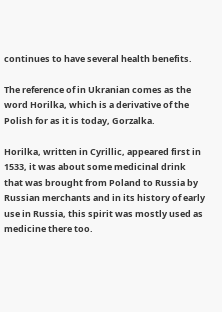continues to have several health benefits.

The reference of in Ukranian comes as the word Horilka, which is a derivative of the Polish for as it is today, Gorzalka.

Horilka, written in Cyrillic, appeared first in 1533, it was about some medicinal drink that was brought from Poland to Russia by Russian merchants and in its history of early use in Russia, this spirit was mostly used as medicine there too.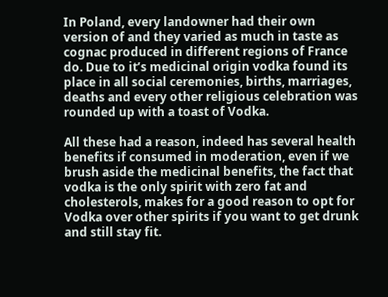In Poland, every landowner had their own version of and they varied as much in taste as cognac produced in different regions of France do. Due to it’s medicinal origin vodka found its place in all social ceremonies, births, marriages, deaths and every other religious celebration was rounded up with a toast of Vodka.

All these had a reason, indeed has several health benefits if consumed in moderation, even if we brush aside the medicinal benefits, the fact that vodka is the only spirit with zero fat and cholesterols, makes for a good reason to opt for Vodka over other spirits if you want to get drunk and still stay fit.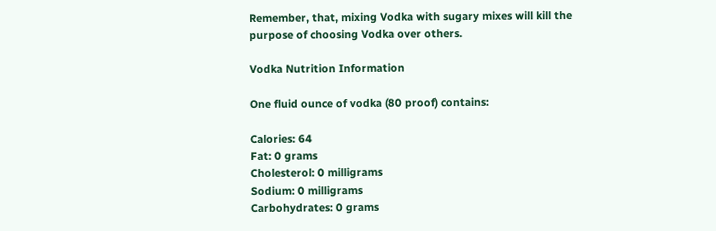Remember, that, mixing Vodka with sugary mixes will kill the purpose of choosing Vodka over others.

Vodka Nutrition Information

One fluid ounce of vodka (80 proof) contains:

Calories: 64
Fat: 0 grams
Cholesterol: 0 milligrams
Sodium: 0 milligrams
Carbohydrates: 0 grams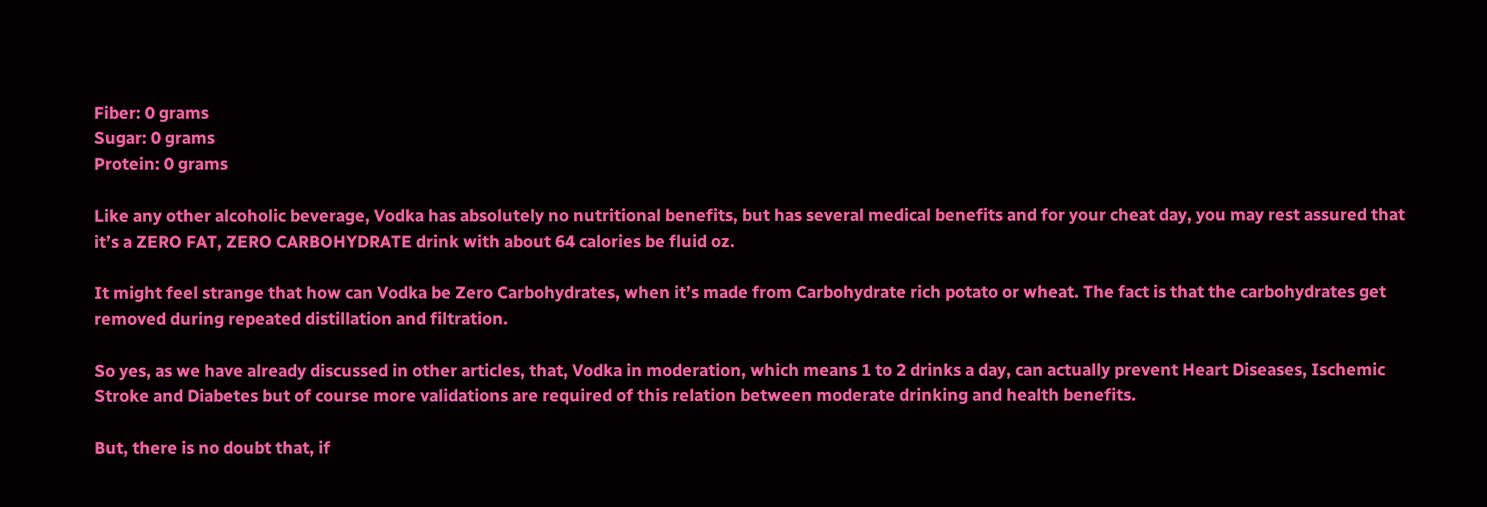Fiber: 0 grams
Sugar: 0 grams
Protein: 0 grams

Like any other alcoholic beverage, Vodka has absolutely no nutritional benefits, but has several medical benefits and for your cheat day, you may rest assured that it’s a ZERO FAT, ZERO CARBOHYDRATE drink with about 64 calories be fluid oz.

It might feel strange that how can Vodka be Zero Carbohydrates, when it’s made from Carbohydrate rich potato or wheat. The fact is that the carbohydrates get removed during repeated distillation and filtration.

So yes, as we have already discussed in other articles, that, Vodka in moderation, which means 1 to 2 drinks a day, can actually prevent Heart Diseases, Ischemic Stroke and Diabetes but of course more validations are required of this relation between moderate drinking and health benefits.

But, there is no doubt that, if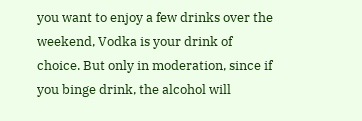you want to enjoy a few drinks over the weekend, Vodka is your drink of choice. But only in moderation, since if you binge drink, the alcohol will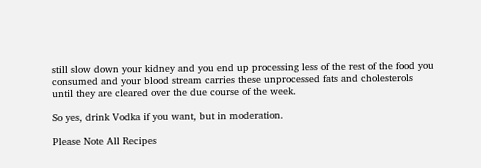still slow down your kidney and you end up processing less of the rest of the food you consumed and your blood stream carries these unprocessed fats and cholesterols until they are cleared over the due course of the week.

So yes, drink Vodka if you want, but in moderation.

Please Note All Recipes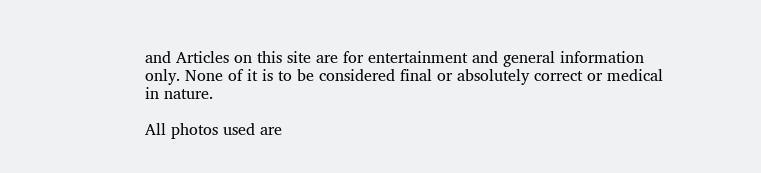and Articles on this site are for entertainment and general information only. None of it is to be considered final or absolutely correct or medical in nature.

All photos used are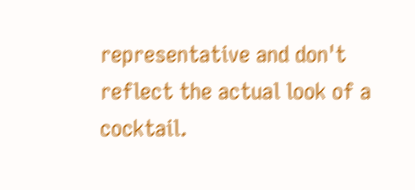representative and don't reflect the actual look of a cocktail.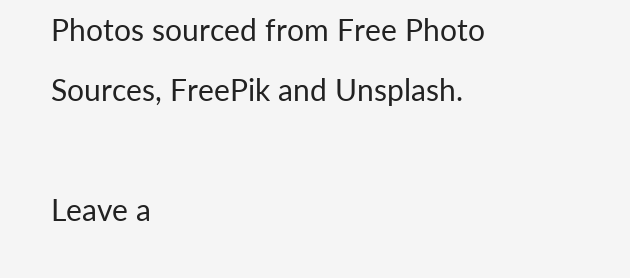Photos sourced from Free Photo Sources, FreePik and Unsplash.

Leave a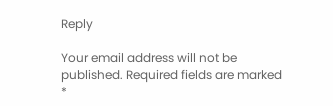Reply

Your email address will not be published. Required fields are marked *